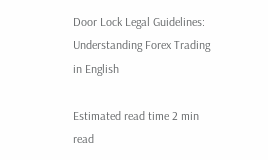Door Lock Legal Guidelines: Understanding Forex Trading in English

Estimated read time 2 min read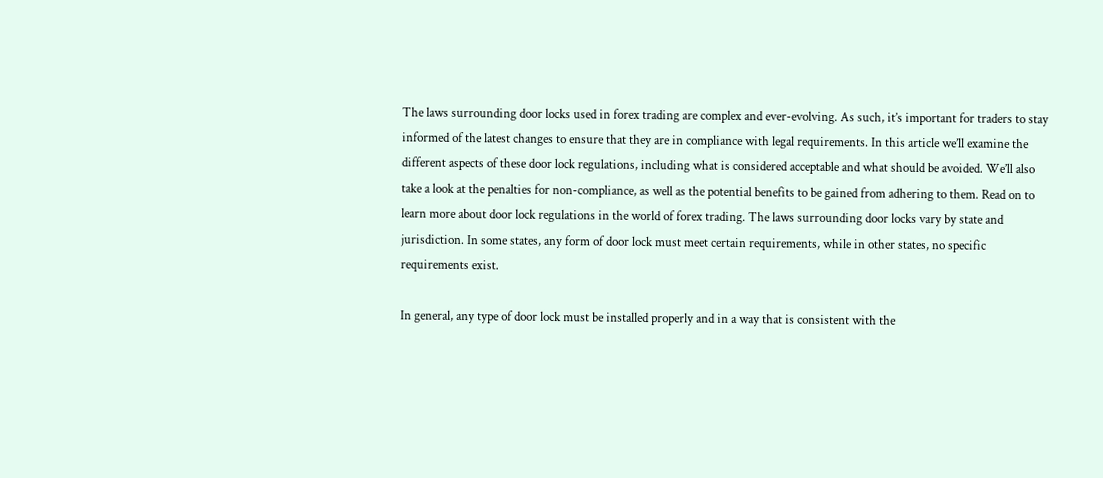The laws surrounding door locks used in forex trading are complex and ever-evolving. As such, it’s important for traders to stay informed of the latest changes to ensure that they are in compliance with legal requirements. In this article we’ll examine the different aspects of these door lock regulations, including what is considered acceptable and what should be avoided. We’ll also take a look at the penalties for non-compliance, as well as the potential benefits to be gained from adhering to them. Read on to learn more about door lock regulations in the world of forex trading. The laws surrounding door locks vary by state and jurisdiction. In some states, any form of door lock must meet certain requirements, while in other states, no specific requirements exist.

In general, any type of door lock must be installed properly and in a way that is consistent with the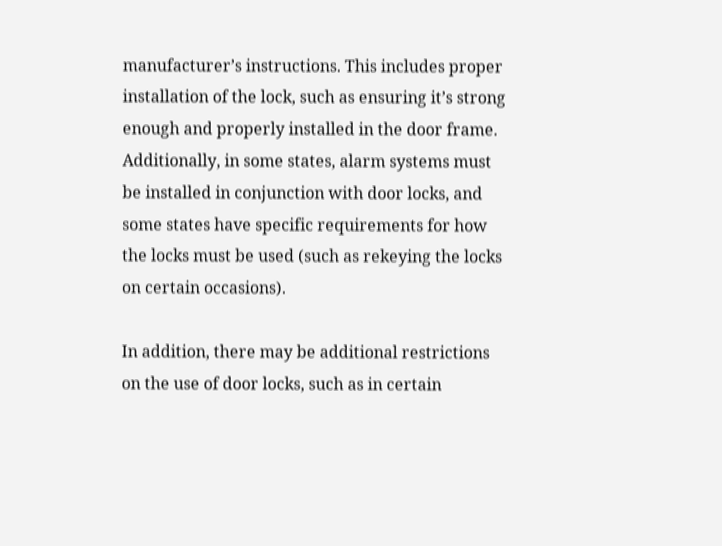manufacturer’s instructions. This includes proper installation of the lock, such as ensuring it’s strong enough and properly installed in the door frame. Additionally, in some states, alarm systems must be installed in conjunction with door locks, and some states have specific requirements for how the locks must be used (such as rekeying the locks on certain occasions).

In addition, there may be additional restrictions on the use of door locks, such as in certain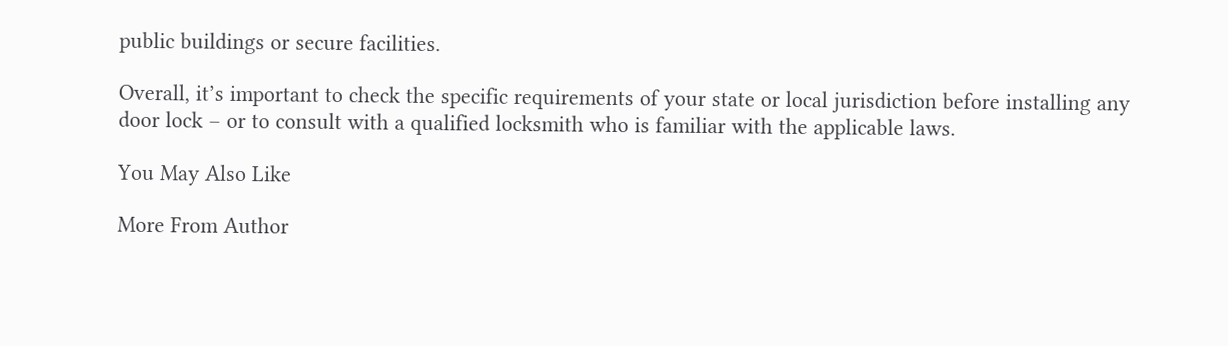public buildings or secure facilities.

Overall, it’s important to check the specific requirements of your state or local jurisdiction before installing any door lock – or to consult with a qualified locksmith who is familiar with the applicable laws.

You May Also Like

More From Author